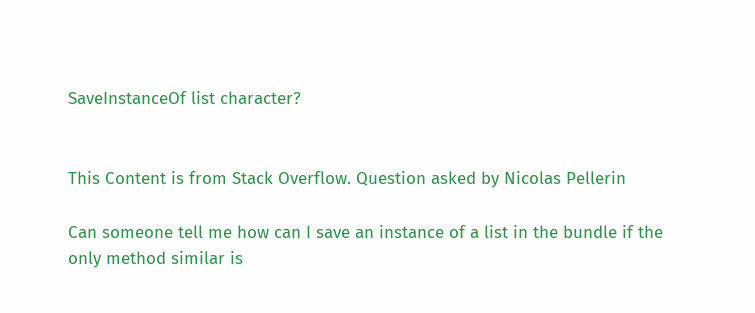SaveInstanceOf list character?


This Content is from Stack Overflow. Question asked by Nicolas Pellerin

Can someone tell me how can I save an instance of a list in the bundle if the only method similar is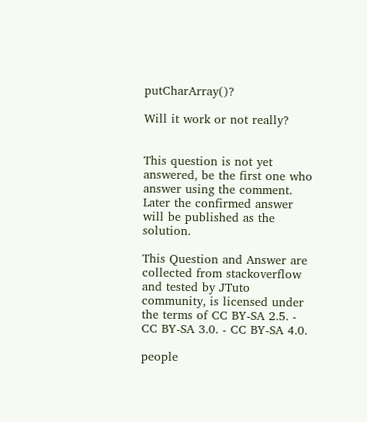putCharArray()?

Will it work or not really?


This question is not yet answered, be the first one who answer using the comment. Later the confirmed answer will be published as the solution.

This Question and Answer are collected from stackoverflow and tested by JTuto community, is licensed under the terms of CC BY-SA 2.5. - CC BY-SA 3.0. - CC BY-SA 4.0.

people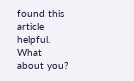found this article helpful. What about you?